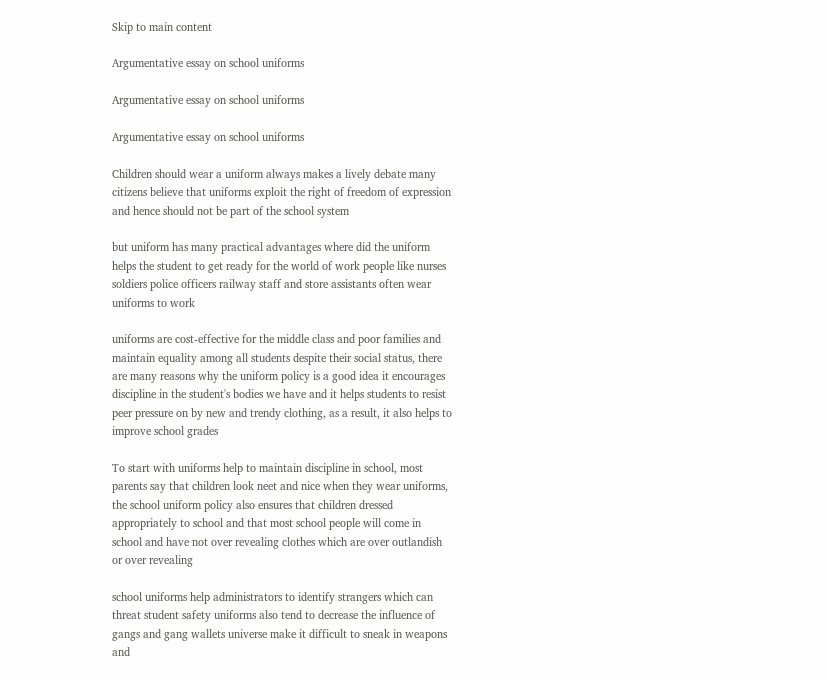Skip to main content

Argumentative essay on school uniforms

Argumentative essay on school uniforms

Argumentative essay on school uniforms

Children should wear a uniform always makes a lively debate many citizens believe that uniforms exploit the right of freedom of expression and hence should not be part of the school system

but uniform has many practical advantages where did the uniform helps the student to get ready for the world of work people like nurses soldiers police officers railway staff and store assistants often wear uniforms to work

uniforms are cost-effective for the middle class and poor families and maintain equality among all students despite their social status, there are many reasons why the uniform policy is a good idea it encourages discipline in the student's bodies we have and it helps students to resist peer pressure on by new and trendy clothing, as a result, it also helps to improve school grades

To start with uniforms help to maintain discipline in school, most parents say that children look neet and nice when they wear uniforms, the school uniform policy also ensures that children dressed appropriately to school and that most school people will come in school and have not over revealing clothes which are over outlandish or over revealing

school uniforms help administrators to identify strangers which can threat student safety uniforms also tend to decrease the influence of gangs and gang wallets universe make it difficult to sneak in weapons and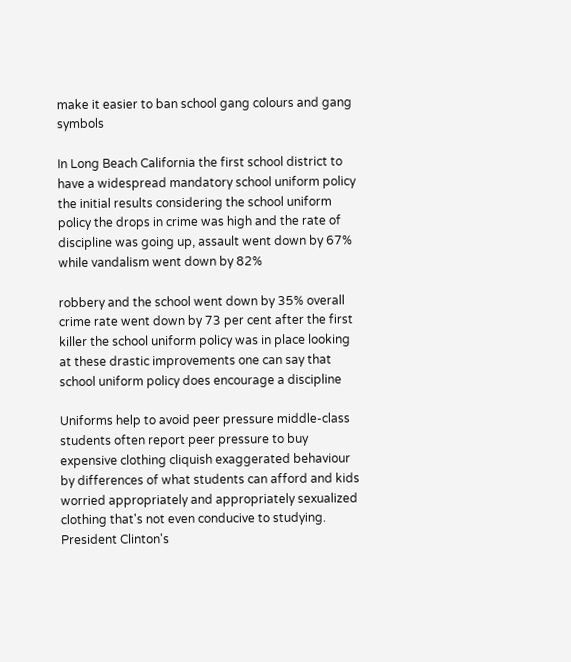make it easier to ban school gang colours and gang symbols

In Long Beach California the first school district to have a widespread mandatory school uniform policy the initial results considering the school uniform policy the drops in crime was high and the rate of discipline was going up, assault went down by 67% while vandalism went down by 82%

robbery and the school went down by 35% overall crime rate went down by 73 per cent after the first killer the school uniform policy was in place looking at these drastic improvements one can say that school uniform policy does encourage a discipline

Uniforms help to avoid peer pressure middle-class students often report peer pressure to buy expensive clothing cliquish exaggerated behaviour by differences of what students can afford and kids worried appropriately and appropriately sexualized clothing that's not even conducive to studying. President Clinton's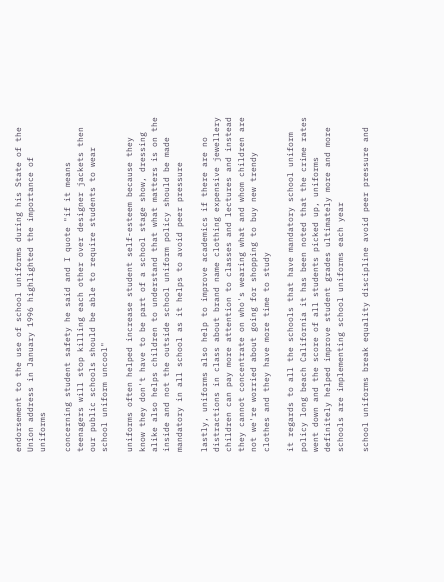endorsement to the use of school uniforms during his State of the Union address in January 1996 highlighted the importance of uniforms

concerning student safety he said and I quote "if it means teenagers will stop killing each other over designer jackets then our public schools should be able to require students to wear school uniform uncool"

uniforms often helped increase student self-esteem because they know they don't have to be part of a school stage show, dressing alike also helps children to understand that what matters is on the inside and not the outside school uniform policy should be made mandatory in all school as it helps to avoid peer pressure

lastly, uniforms also help to improve academics if there are no distractions in class about brand name clothing expensive jewellery children can pay more attention to classes and lectures and instead they cannot concentrate on who's wearing what and whom children are not we're worried about going for shopping to buy new trendy clothes and they have more time to study

it regards to all the schools that have mandatory school uniform policy long beach California it has been noted that the crime rates went down and the score of all students picked up, uniforms definitely helped improve student grades ultimately more and more schools are implementing school uniforms each year

school uniforms break equality discipline avoid peer pressure and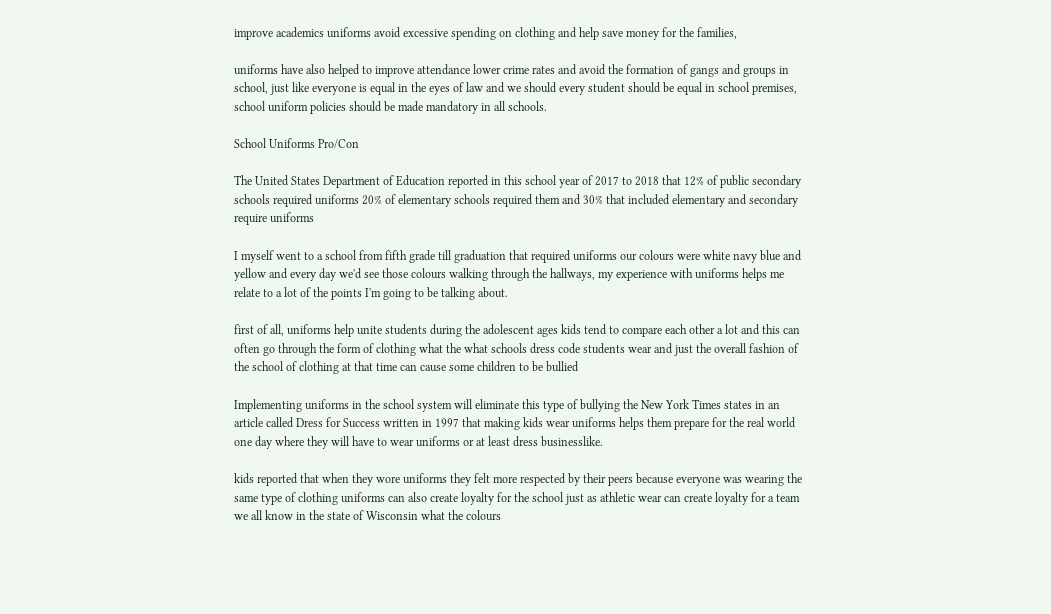improve academics uniforms avoid excessive spending on clothing and help save money for the families,

uniforms have also helped to improve attendance lower crime rates and avoid the formation of gangs and groups in school, just like everyone is equal in the eyes of law and we should every student should be equal in school premises, school uniform policies should be made mandatory in all schools.

School Uniforms Pro/Con

The United States Department of Education reported in this school year of 2017 to 2018 that 12% of public secondary schools required uniforms 20% of elementary schools required them and 30% that included elementary and secondary require uniforms

I myself went to a school from fifth grade till graduation that required uniforms our colours were white navy blue and yellow and every day we'd see those colours walking through the hallways, my experience with uniforms helps me relate to a lot of the points I'm going to be talking about.

first of all, uniforms help unite students during the adolescent ages kids tend to compare each other a lot and this can often go through the form of clothing what the what schools dress code students wear and just the overall fashion of the school of clothing at that time can cause some children to be bullied

Implementing uniforms in the school system will eliminate this type of bullying the New York Times states in an article called Dress for Success written in 1997 that making kids wear uniforms helps them prepare for the real world one day where they will have to wear uniforms or at least dress businesslike.

kids reported that when they wore uniforms they felt more respected by their peers because everyone was wearing the same type of clothing uniforms can also create loyalty for the school just as athletic wear can create loyalty for a team we all know in the state of Wisconsin what the colours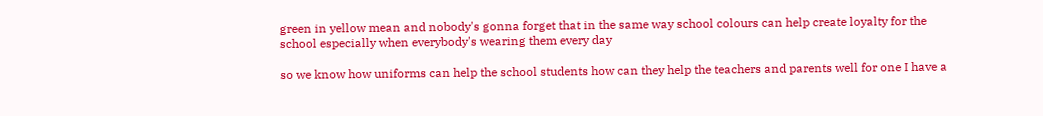green in yellow mean and nobody's gonna forget that in the same way school colours can help create loyalty for the school especially when everybody's wearing them every day

so we know how uniforms can help the school students how can they help the teachers and parents well for one I have a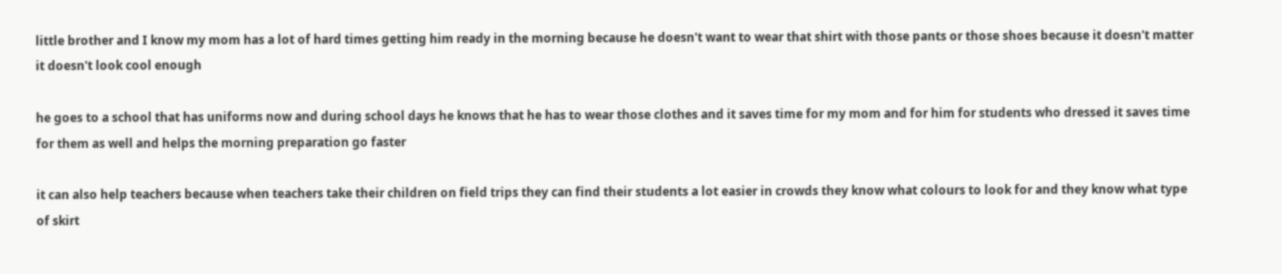little brother and I know my mom has a lot of hard times getting him ready in the morning because he doesn't want to wear that shirt with those pants or those shoes because it doesn't matter it doesn't look cool enough

he goes to a school that has uniforms now and during school days he knows that he has to wear those clothes and it saves time for my mom and for him for students who dressed it saves time for them as well and helps the morning preparation go faster

it can also help teachers because when teachers take their children on field trips they can find their students a lot easier in crowds they know what colours to look for and they know what type of skirt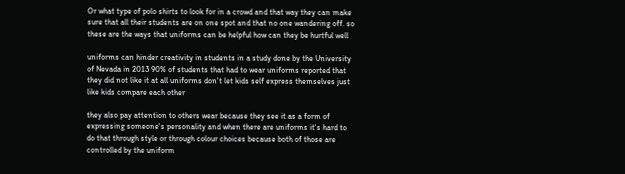Or what type of polo shirts to look for in a crowd and that way they can make sure that all their students are on one spot and that no one wandering off. so these are the ways that uniforms can be helpful how can they be hurtful well

uniforms can hinder creativity in students in a study done by the University of Nevada in 2013 90% of students that had to wear uniforms reported that they did not like it at all uniforms don't let kids self express themselves just like kids compare each other

they also pay attention to others wear because they see it as a form of expressing someone's personality and when there are uniforms it's hard to do that through style or through colour choices because both of those are controlled by the uniform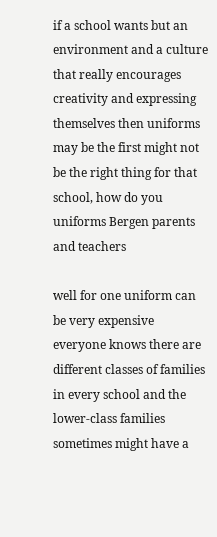if a school wants but an environment and a culture that really encourages creativity and expressing themselves then uniforms may be the first might not be the right thing for that school, how do you uniforms Bergen parents and teachers

well for one uniform can be very expensive everyone knows there are different classes of families in every school and the lower-class families sometimes might have a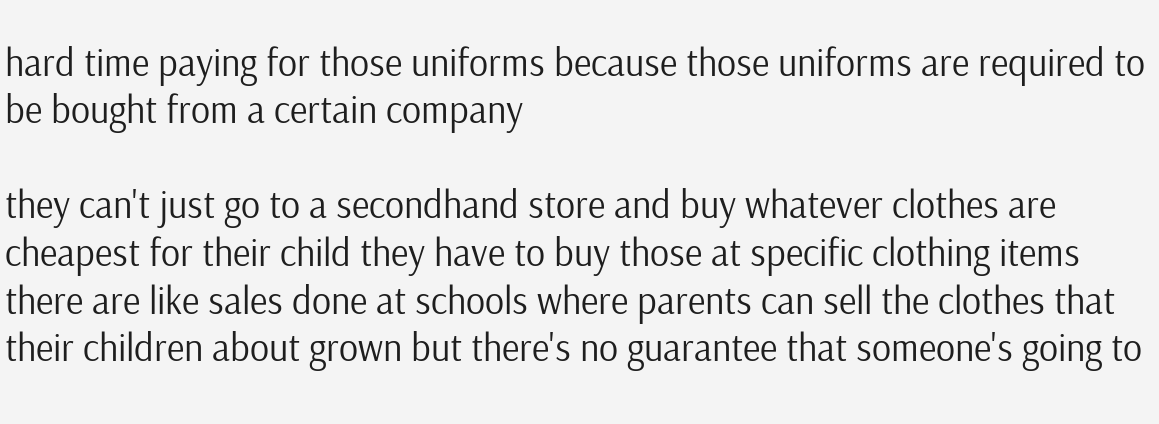hard time paying for those uniforms because those uniforms are required to be bought from a certain company

they can't just go to a secondhand store and buy whatever clothes are cheapest for their child they have to buy those at specific clothing items there are like sales done at schools where parents can sell the clothes that their children about grown but there's no guarantee that someone's going to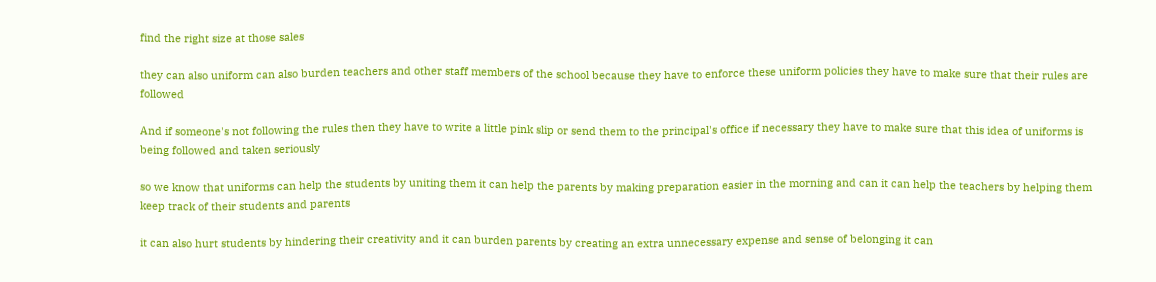find the right size at those sales

they can also uniform can also burden teachers and other staff members of the school because they have to enforce these uniform policies they have to make sure that their rules are followed

And if someone's not following the rules then they have to write a little pink slip or send them to the principal's office if necessary they have to make sure that this idea of uniforms is being followed and taken seriously

so we know that uniforms can help the students by uniting them it can help the parents by making preparation easier in the morning and can it can help the teachers by helping them keep track of their students and parents

it can also hurt students by hindering their creativity and it can burden parents by creating an extra unnecessary expense and sense of belonging it can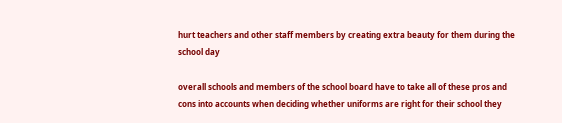hurt teachers and other staff members by creating extra beauty for them during the school day

overall schools and members of the school board have to take all of these pros and cons into accounts when deciding whether uniforms are right for their school they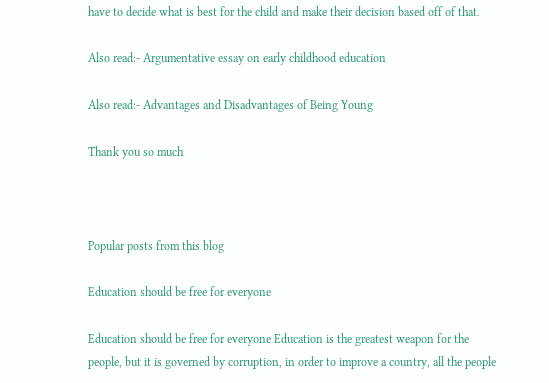have to decide what is best for the child and make their decision based off of that.

Also read:- Argumentative essay on early childhood education

Also read:- Advantages and Disadvantages of Being Young

Thank you so much



Popular posts from this blog

Education should be free for everyone

Education should be free for everyone Education is the greatest weapon for the people, but it is governed by corruption, in order to improve a country, all the people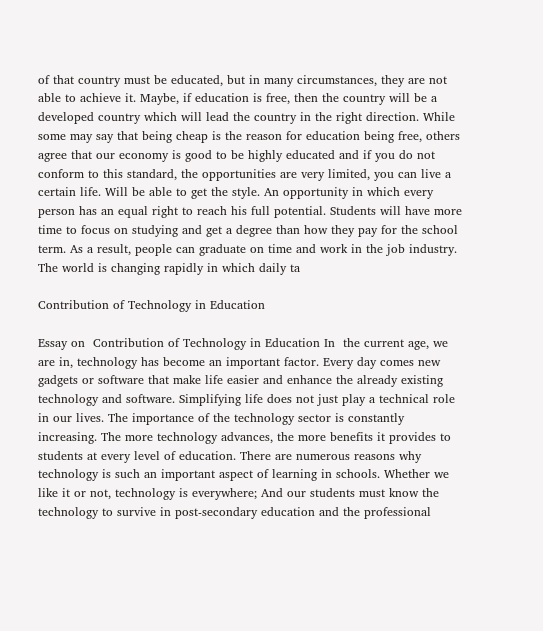of that country must be educated, but in many circumstances, they are not able to achieve it. Maybe, if education is free, then the country will be a developed country which will lead the country in the right direction. While some may say that being cheap is the reason for education being free, others agree that our economy is good to be highly educated and if you do not conform to this standard, the opportunities are very limited, you can live a certain life. Will be able to get the style. An opportunity in which every person has an equal right to reach his full potential. Students will have more time to focus on studying and get a degree than how they pay for the school term. As a result, people can graduate on time and work in the job industry. The world is changing rapidly in which daily ta

Contribution of Technology in Education

Essay on  Contribution of Technology in Education In  the current age, we are in, technology has become an important factor. Every day comes new gadgets or software that make life easier and enhance the already existing technology and software. Simplifying life does not just play a technical role in our lives. The importance of the technology sector is constantly increasing. The more technology advances, the more benefits it provides to students at every level of education. There are numerous reasons why technology is such an important aspect of learning in schools. Whether we like it or not, technology is everywhere; And our students must know the technology to survive in post-secondary education and the professional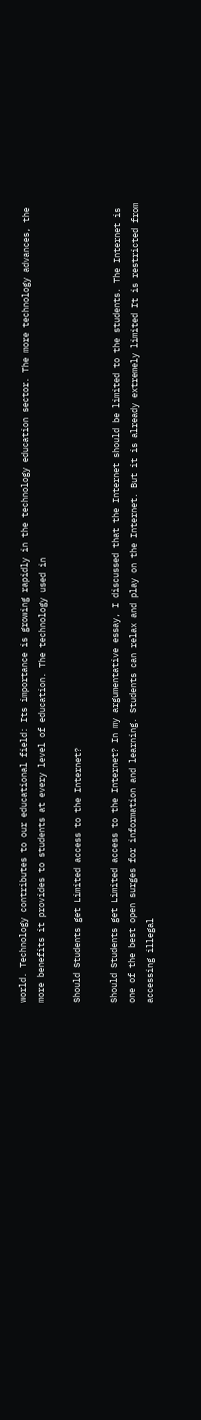world. Technology contributes to our educational field: Its importance is growing rapidly in the technology education sector. The more technology advances, the more benefits it provides to students at every level of education. The technology used in

Should Students get Limited access to the Internet?

Should Students get Limited access to the Internet? In my argumentative essay, I discussed that the Internet should be limited to the students. The Internet is one of the best open surges for information and learning. Students can relax and play on the Internet. But it is already extremely limited It is restricted from accessing illegal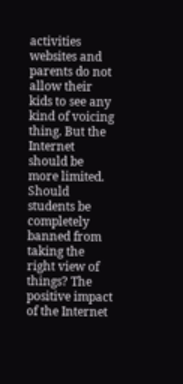activities websites and parents do not allow their kids to see any kind of voicing thing. But the Internet should be more limited. Should students be completely banned from taking the right view of things? The positive impact of the Internet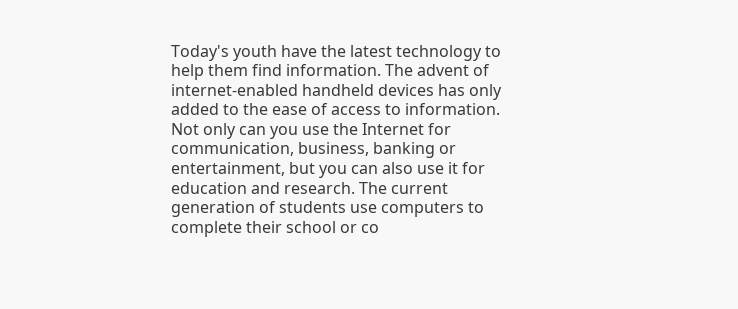Today's youth have the latest technology to help them find information. The advent of internet-enabled handheld devices has only added to the ease of access to information. Not only can you use the Internet for communication, business, banking or entertainment, but you can also use it for education and research. The current generation of students use computers to complete their school or co